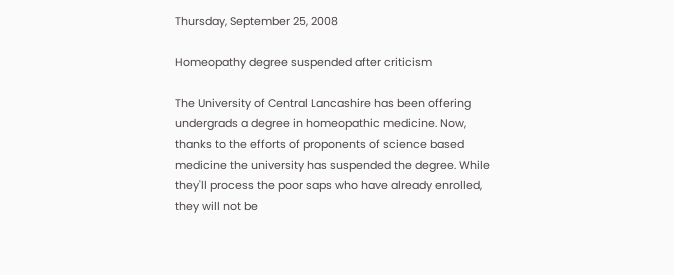Thursday, September 25, 2008

Homeopathy degree suspended after criticism

The University of Central Lancashire has been offering undergrads a degree in homeopathic medicine. Now, thanks to the efforts of proponents of science based medicine the university has suspended the degree. While they'll process the poor saps who have already enrolled, they will not be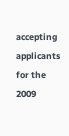accepting applicants for the 2009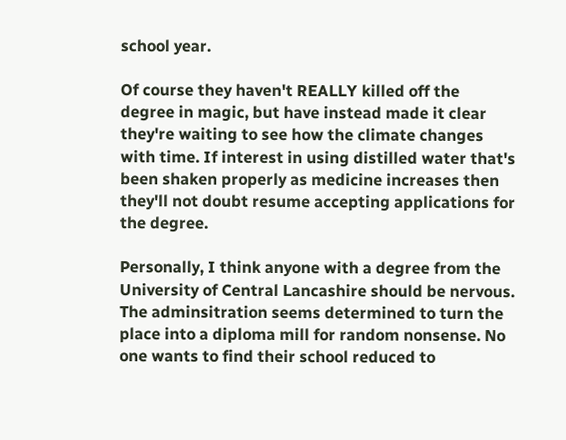school year.

Of course they haven't REALLY killed off the degree in magic, but have instead made it clear they're waiting to see how the climate changes with time. If interest in using distilled water that's been shaken properly as medicine increases then they'll not doubt resume accepting applications for the degree.

Personally, I think anyone with a degree from the University of Central Lancashire should be nervous. The adminsitration seems determined to turn the place into a diploma mill for random nonsense. No one wants to find their school reduced to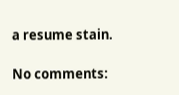a resume stain.

No comments: